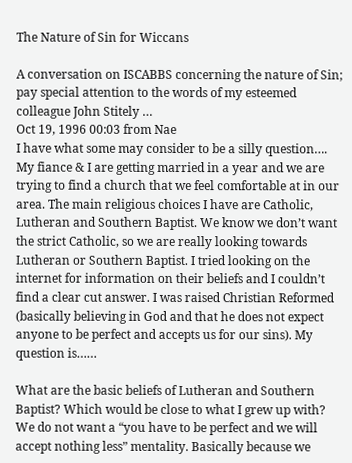The Nature of Sin for Wiccans

A conversation on ISCABBS concerning the nature of Sin; pay special attention to the words of my esteemed colleague John Stitely …
Oct 19, 1996 00:03 from Nae
I have what some may consider to be a silly question….
My fiance & I are getting married in a year and we are trying to find a church that we feel comfortable at in our area. The main religious choices I have are Catholic, Lutheran and Southern Baptist. We know we don’t want the strict Catholic, so we are really looking towards Lutheran or Southern Baptist. I tried looking on the internet for information on their beliefs and I couldn’t find a clear cut answer. I was raised Christian Reformed (basically believing in God and that he does not expect anyone to be perfect and accepts us for our sins). My question is……

What are the basic beliefs of Lutheran and Southern Baptist? Which would be close to what I grew up with? We do not want a “you have to be perfect and we will accept nothing less” mentality. Basically because we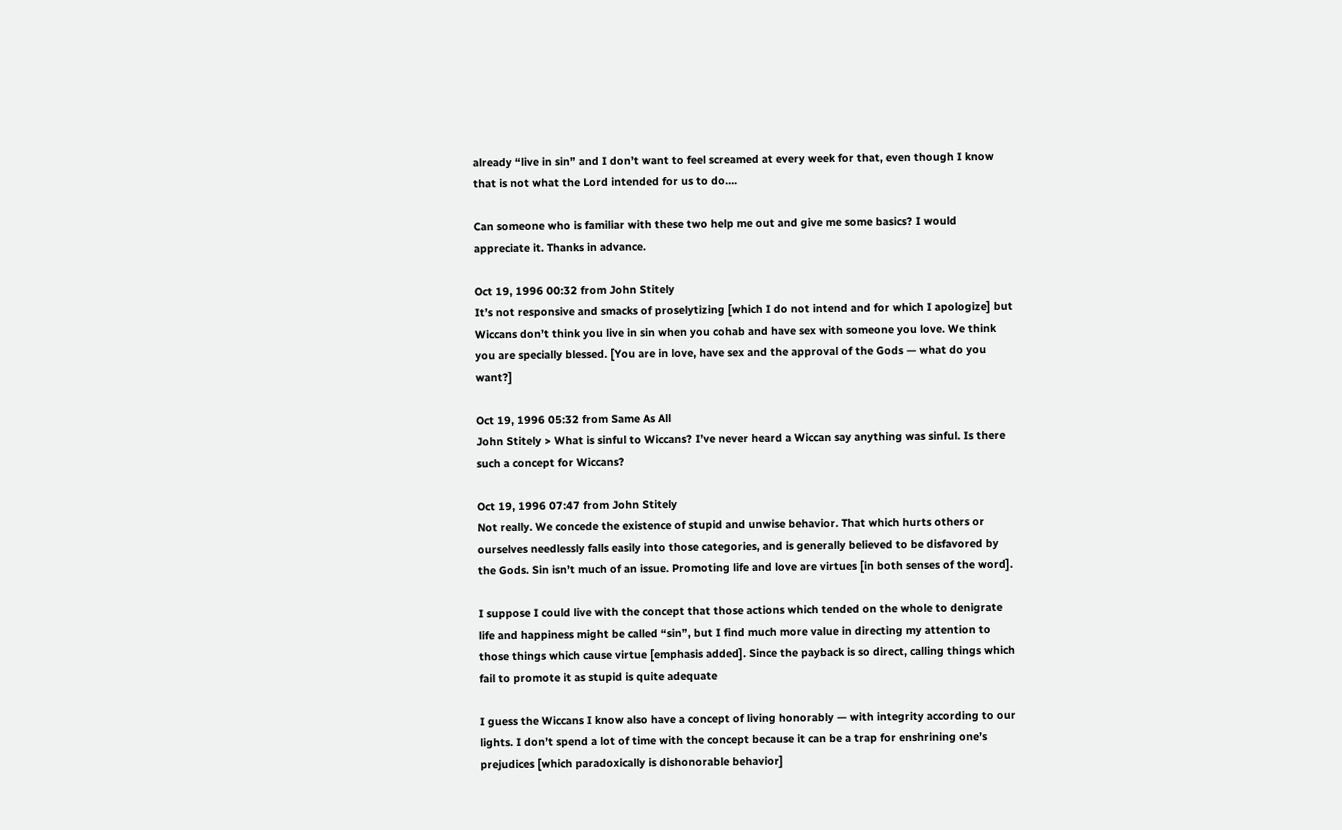already “live in sin” and I don’t want to feel screamed at every week for that, even though I know that is not what the Lord intended for us to do….

Can someone who is familiar with these two help me out and give me some basics? I would appreciate it. Thanks in advance.

Oct 19, 1996 00:32 from John Stitely
It’s not responsive and smacks of proselytizing [which I do not intend and for which I apologize] but Wiccans don’t think you live in sin when you cohab and have sex with someone you love. We think you are specially blessed. [You are in love, have sex and the approval of the Gods — what do you want?]

Oct 19, 1996 05:32 from Same As All
John Stitely > What is sinful to Wiccans? I’ve never heard a Wiccan say anything was sinful. Is there such a concept for Wiccans?

Oct 19, 1996 07:47 from John Stitely
Not really. We concede the existence of stupid and unwise behavior. That which hurts others or ourselves needlessly falls easily into those categories, and is generally believed to be disfavored by the Gods. Sin isn’t much of an issue. Promoting life and love are virtues [in both senses of the word].

I suppose I could live with the concept that those actions which tended on the whole to denigrate life and happiness might be called “sin”, but I find much more value in directing my attention to those things which cause virtue [emphasis added]. Since the payback is so direct, calling things which fail to promote it as stupid is quite adequate

I guess the Wiccans I know also have a concept of living honorably — with integrity according to our lights. I don’t spend a lot of time with the concept because it can be a trap for enshrining one’s prejudices [which paradoxically is dishonorable behavior]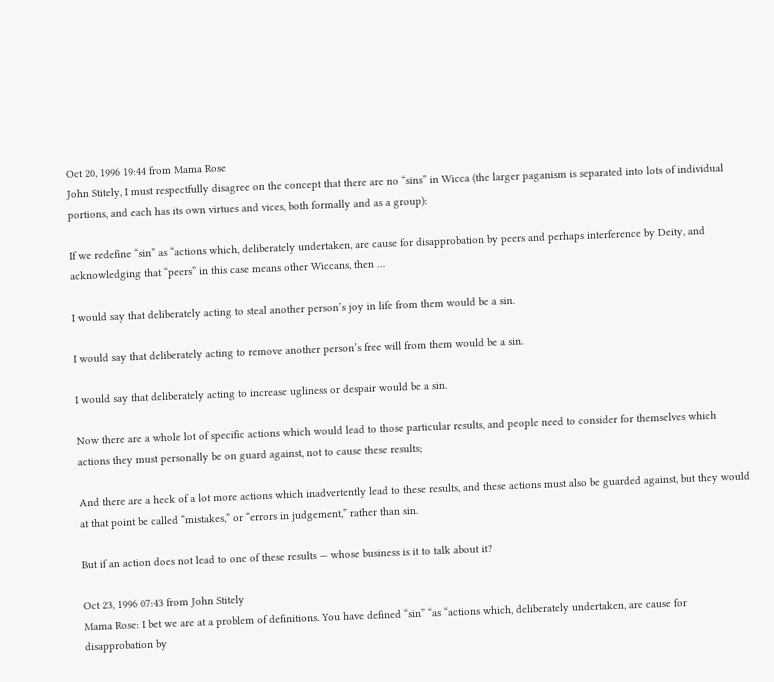Oct 20, 1996 19:44 from Mama Rose
John Stitely, I must respectfully disagree on the concept that there are no “sins” in Wicca (the larger paganism is separated into lots of individual portions, and each has its own virtues and vices, both formally and as a group):

If we redefine “sin” as “actions which, deliberately undertaken, are cause for disapprobation by peers and perhaps interference by Deity, and acknowledging that “peers” in this case means other Wiccans, then …

I would say that deliberately acting to steal another person’s joy in life from them would be a sin.

I would say that deliberately acting to remove another person’s free will from them would be a sin.

I would say that deliberately acting to increase ugliness or despair would be a sin.

Now there are a whole lot of specific actions which would lead to those particular results, and people need to consider for themselves which actions they must personally be on guard against, not to cause these results;

And there are a heck of a lot more actions which inadvertently lead to these results, and these actions must also be guarded against, but they would at that point be called “mistakes,” or “errors in judgement,” rather than sin.

But if an action does not lead to one of these results — whose business is it to talk about it?

Oct 23, 1996 07:43 from John Stitely
Mama Rose: I bet we are at a problem of definitions. You have defined “sin” “as “actions which, deliberately undertaken, are cause for disapprobation by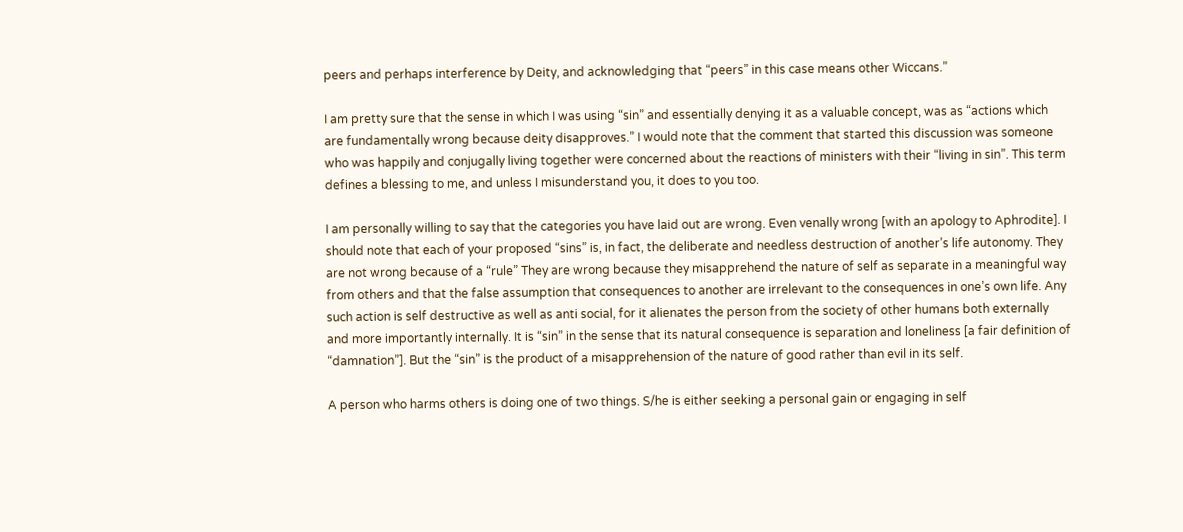peers and perhaps interference by Deity, and acknowledging that “peers” in this case means other Wiccans.”

I am pretty sure that the sense in which I was using “sin” and essentially denying it as a valuable concept, was as “actions which are fundamentally wrong because deity disapproves.” I would note that the comment that started this discussion was someone who was happily and conjugally living together were concerned about the reactions of ministers with their “living in sin”. This term defines a blessing to me, and unless I misunderstand you, it does to you too.

I am personally willing to say that the categories you have laid out are wrong. Even venally wrong [with an apology to Aphrodite]. I should note that each of your proposed “sins” is, in fact, the deliberate and needless destruction of another’s life autonomy. They are not wrong because of a “rule” They are wrong because they misapprehend the nature of self as separate in a meaningful way from others and that the false assumption that consequences to another are irrelevant to the consequences in one’s own life. Any such action is self destructive as well as anti social, for it alienates the person from the society of other humans both externally and more importantly internally. It is “sin” in the sense that its natural consequence is separation and loneliness [a fair definition of “damnation”]. But the “sin” is the product of a misapprehension of the nature of good rather than evil in its self.

A person who harms others is doing one of two things. S/he is either seeking a personal gain or engaging in self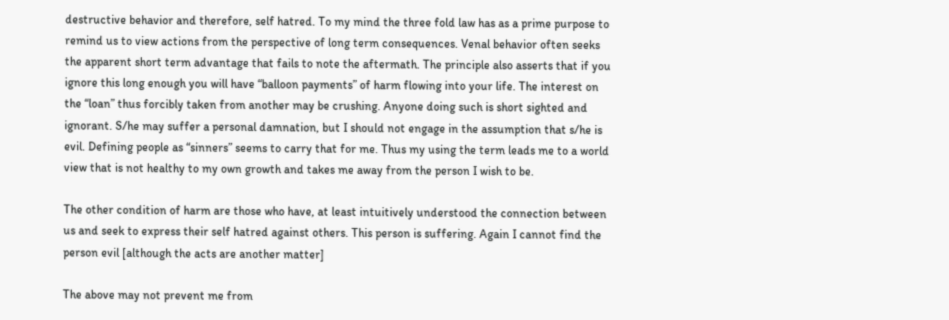destructive behavior and therefore, self hatred. To my mind the three fold law has as a prime purpose to remind us to view actions from the perspective of long term consequences. Venal behavior often seeks the apparent short term advantage that fails to note the aftermath. The principle also asserts that if you ignore this long enough you will have “balloon payments” of harm flowing into your life. The interest on the “loan” thus forcibly taken from another may be crushing. Anyone doing such is short sighted and ignorant. S/he may suffer a personal damnation, but I should not engage in the assumption that s/he is evil. Defining people as “sinners” seems to carry that for me. Thus my using the term leads me to a world view that is not healthy to my own growth and takes me away from the person I wish to be.

The other condition of harm are those who have, at least intuitively understood the connection between us and seek to express their self hatred against others. This person is suffering. Again I cannot find the person evil [although the acts are another matter]

The above may not prevent me from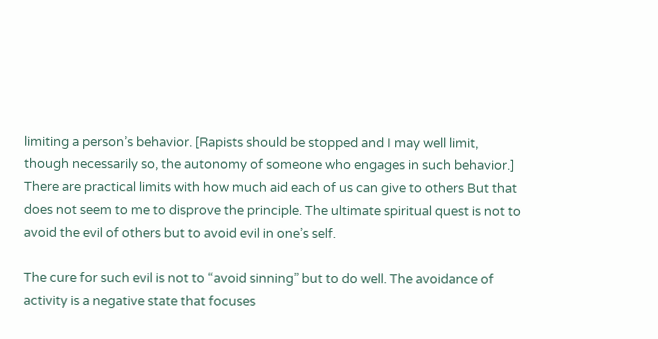limiting a person’s behavior. [Rapists should be stopped and I may well limit, though necessarily so, the autonomy of someone who engages in such behavior.] There are practical limits with how much aid each of us can give to others But that does not seem to me to disprove the principle. The ultimate spiritual quest is not to avoid the evil of others but to avoid evil in one’s self.

The cure for such evil is not to “avoid sinning” but to do well. The avoidance of activity is a negative state that focuses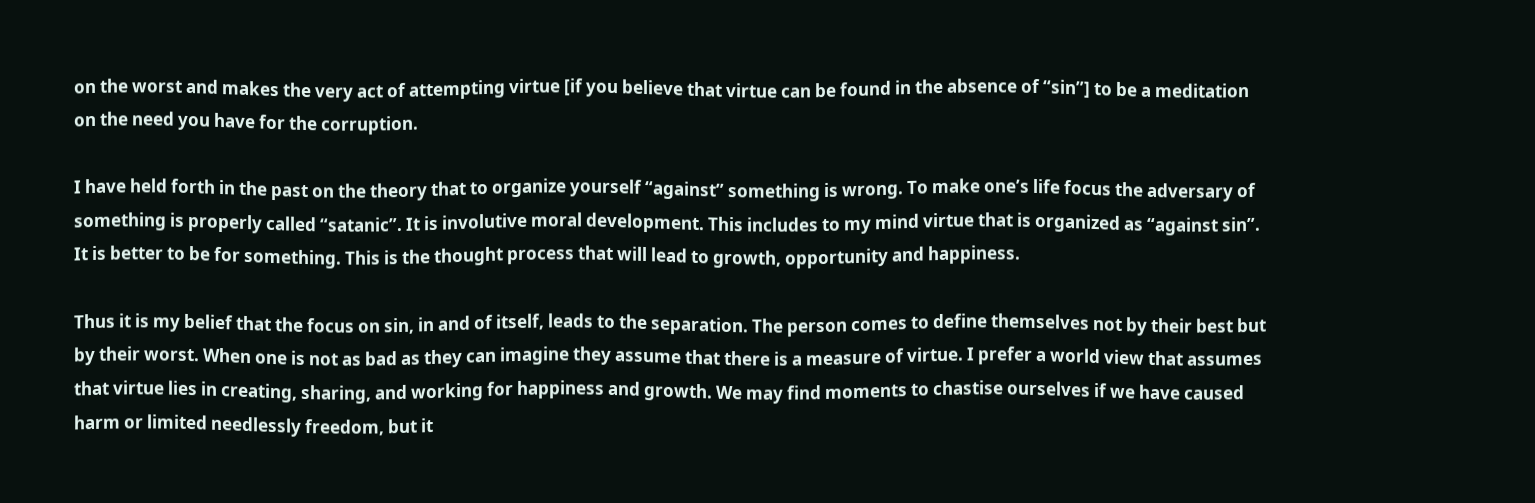on the worst and makes the very act of attempting virtue [if you believe that virtue can be found in the absence of “sin”] to be a meditation on the need you have for the corruption.

I have held forth in the past on the theory that to organize yourself “against” something is wrong. To make one’s life focus the adversary of something is properly called “satanic”. It is involutive moral development. This includes to my mind virtue that is organized as “against sin”. It is better to be for something. This is the thought process that will lead to growth, opportunity and happiness.

Thus it is my belief that the focus on sin, in and of itself, leads to the separation. The person comes to define themselves not by their best but by their worst. When one is not as bad as they can imagine they assume that there is a measure of virtue. I prefer a world view that assumes that virtue lies in creating, sharing, and working for happiness and growth. We may find moments to chastise ourselves if we have caused harm or limited needlessly freedom, but it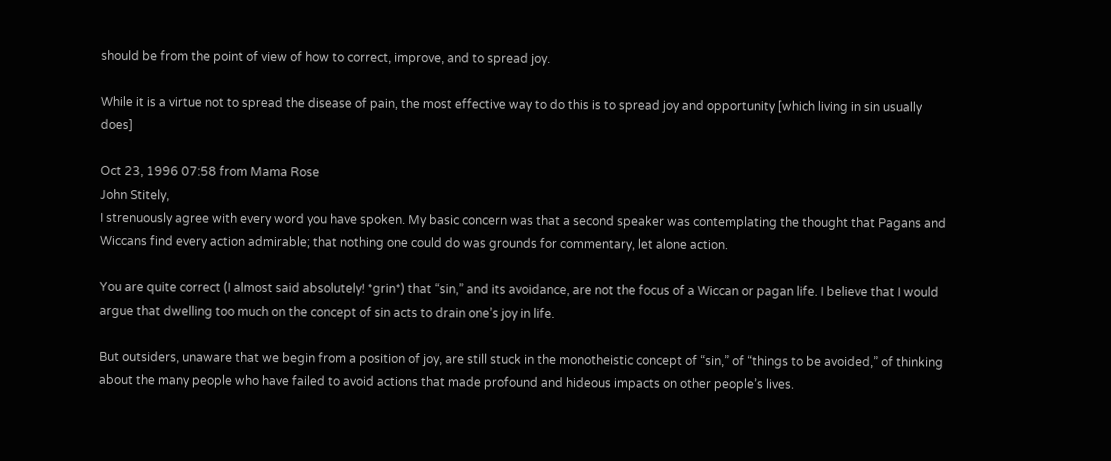should be from the point of view of how to correct, improve, and to spread joy.

While it is a virtue not to spread the disease of pain, the most effective way to do this is to spread joy and opportunity [which living in sin usually does]

Oct 23, 1996 07:58 from Mama Rose
John Stitely,
I strenuously agree with every word you have spoken. My basic concern was that a second speaker was contemplating the thought that Pagans and Wiccans find every action admirable; that nothing one could do was grounds for commentary, let alone action.

You are quite correct (I almost said absolutely! *grin*) that “sin,” and its avoidance, are not the focus of a Wiccan or pagan life. I believe that I would argue that dwelling too much on the concept of sin acts to drain one’s joy in life.

But outsiders, unaware that we begin from a position of joy, are still stuck in the monotheistic concept of “sin,” of “things to be avoided,” of thinking about the many people who have failed to avoid actions that made profound and hideous impacts on other people’s lives.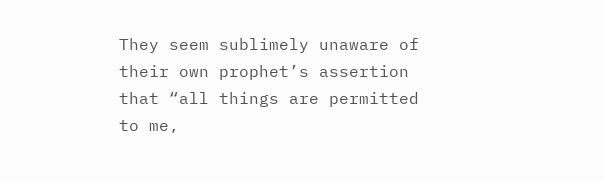They seem sublimely unaware of their own prophet’s assertion that “all things are permitted to me,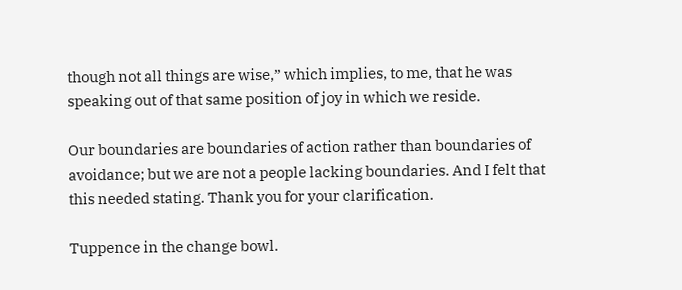though not all things are wise,” which implies, to me, that he was speaking out of that same position of joy in which we reside.

Our boundaries are boundaries of action rather than boundaries of avoidance; but we are not a people lacking boundaries. And I felt that this needed stating. Thank you for your clarification.

Tuppence in the change bowl.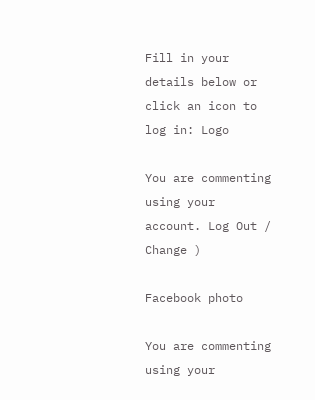Fill in your details below or click an icon to log in: Logo

You are commenting using your account. Log Out /  Change )

Facebook photo

You are commenting using your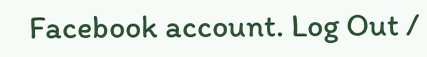Facebook account. Log Out /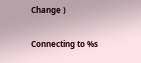Change )

Connecting to %s